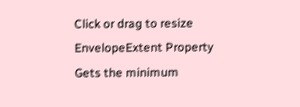Click or drag to resize
EnvelopeExtent Property
Gets the minimum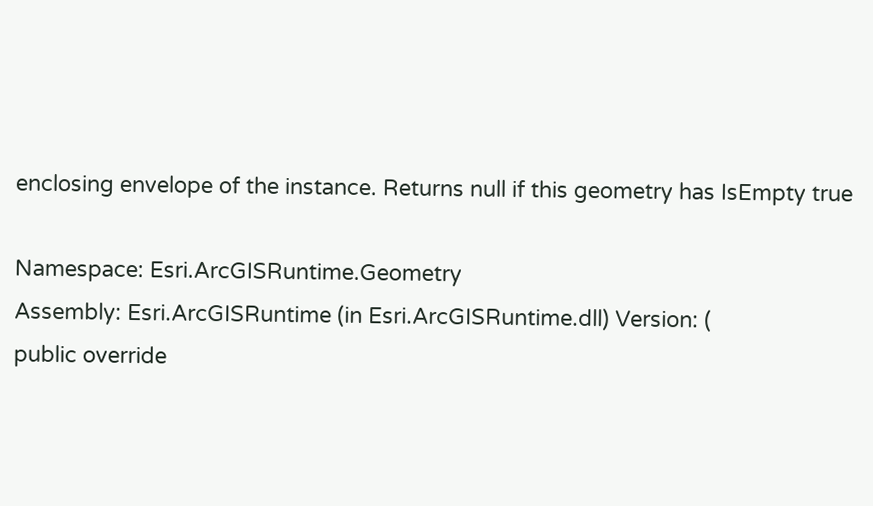enclosing envelope of the instance. Returns null if this geometry has IsEmpty true

Namespace: Esri.ArcGISRuntime.Geometry
Assembly: Esri.ArcGISRuntime (in Esri.ArcGISRuntime.dll) Version: (
public override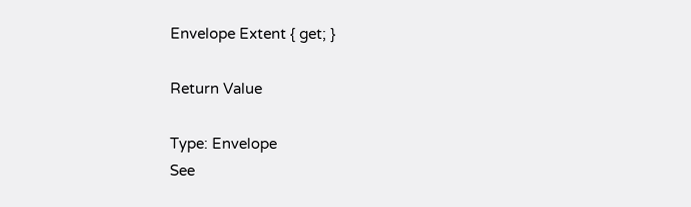Envelope Extent { get; }

Return Value

Type: Envelope
See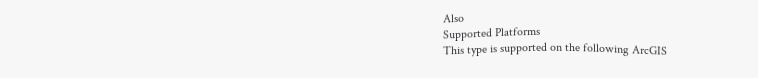Also
Supported Platforms
This type is supported on the following ArcGIS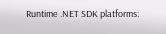Runtime .NET SDK platforms: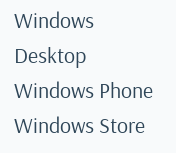Windows Desktop
Windows Phone
Windows Store